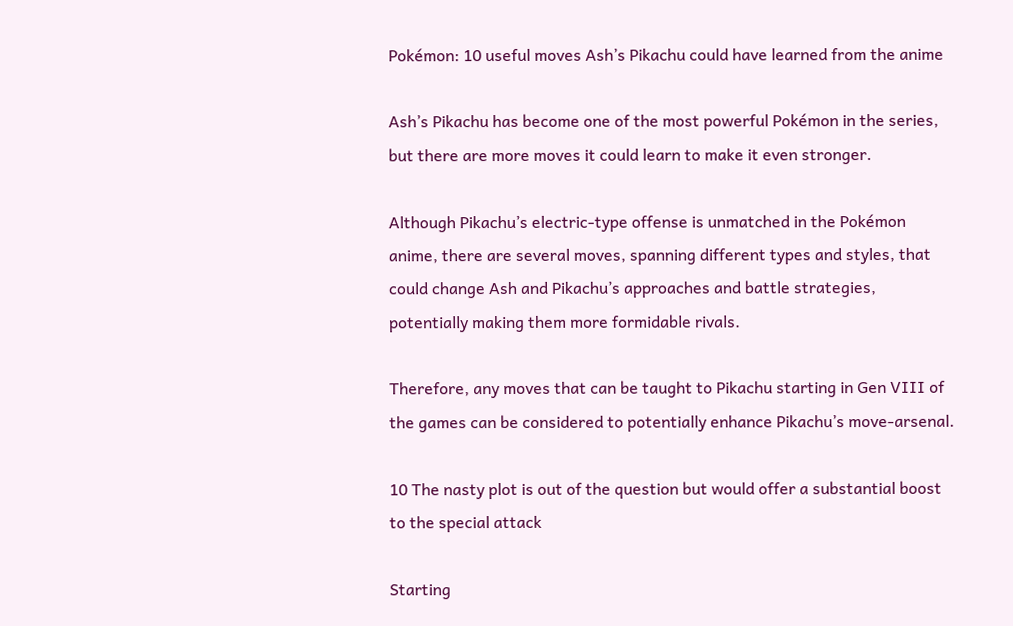Pokémon: 10 useful moves Ash’s Pikachu could have learned from the anime

Ash’s Pikachu has become one of the most powerful Pokémon in the series, but there are more moves it could learn to make it even stronger.

Although Pikachu’s electric-type offense is unmatched in the Pokémon anime, there are several moves, spanning different types and styles, that could change Ash and Pikachu’s approaches and battle strategies, potentially making them more formidable rivals.

Therefore, any moves that can be taught to Pikachu starting in Gen VIII of the games can be considered to potentially enhance Pikachu’s move-arsenal.

10 The nasty plot is out of the question but would offer a substantial boost to the special attack

Starting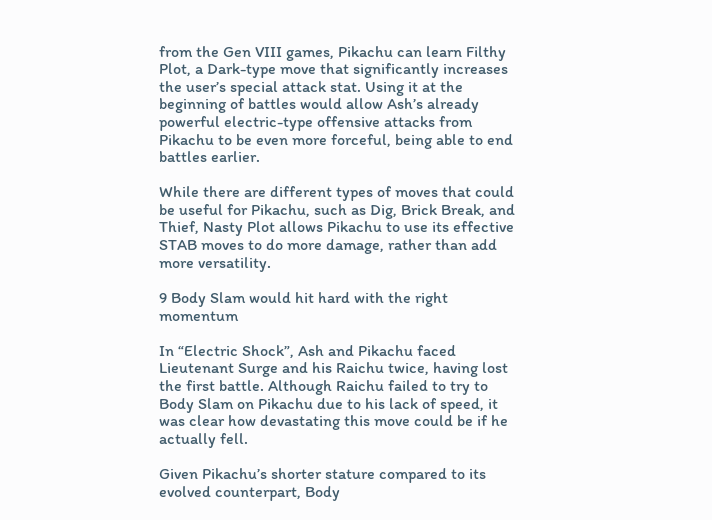from the Gen VIII games, Pikachu can learn Filthy Plot, a Dark-type move that significantly increases the user’s special attack stat. Using it at the beginning of battles would allow Ash’s already powerful electric-type offensive attacks from Pikachu to be even more forceful, being able to end battles earlier.

While there are different types of moves that could be useful for Pikachu, such as Dig, Brick Break, and Thief, Nasty Plot allows Pikachu to use its effective STAB moves to do more damage, rather than add more versatility.

9 Body Slam would hit hard with the right momentum

In “Electric Shock”, Ash and Pikachu faced Lieutenant Surge and his Raichu twice, having lost the first battle. Although Raichu failed to try to Body Slam on Pikachu due to his lack of speed, it was clear how devastating this move could be if he actually fell.

Given Pikachu’s shorter stature compared to its evolved counterpart, Body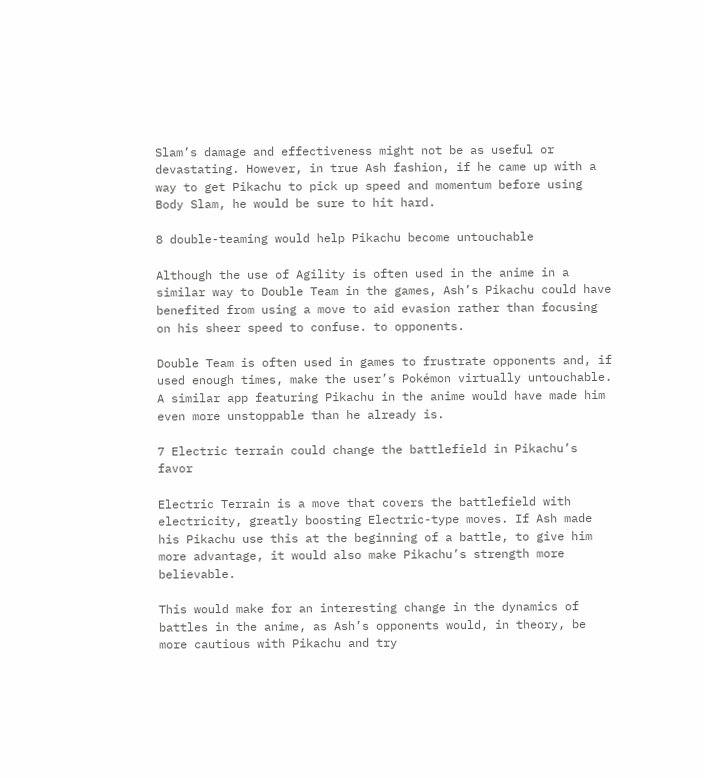Slam’s damage and effectiveness might not be as useful or devastating. However, in true Ash fashion, if he came up with a way to get Pikachu to pick up speed and momentum before using Body Slam, he would be sure to hit hard.

8 double-teaming would help Pikachu become untouchable

Although the use of Agility is often used in the anime in a similar way to Double Team in the games, Ash’s Pikachu could have benefited from using a move to aid evasion rather than focusing on his sheer speed to confuse. to opponents.

Double Team is often used in games to frustrate opponents and, if used enough times, make the user’s Pokémon virtually untouchable. A similar app featuring Pikachu in the anime would have made him even more unstoppable than he already is.

7 Electric terrain could change the battlefield in Pikachu’s favor

Electric Terrain is a move that covers the battlefield with electricity, greatly boosting Electric-type moves. If Ash made his Pikachu use this at the beginning of a battle, to give him more advantage, it would also make Pikachu’s strength more believable.

This would make for an interesting change in the dynamics of battles in the anime, as Ash’s opponents would, in theory, be more cautious with Pikachu and try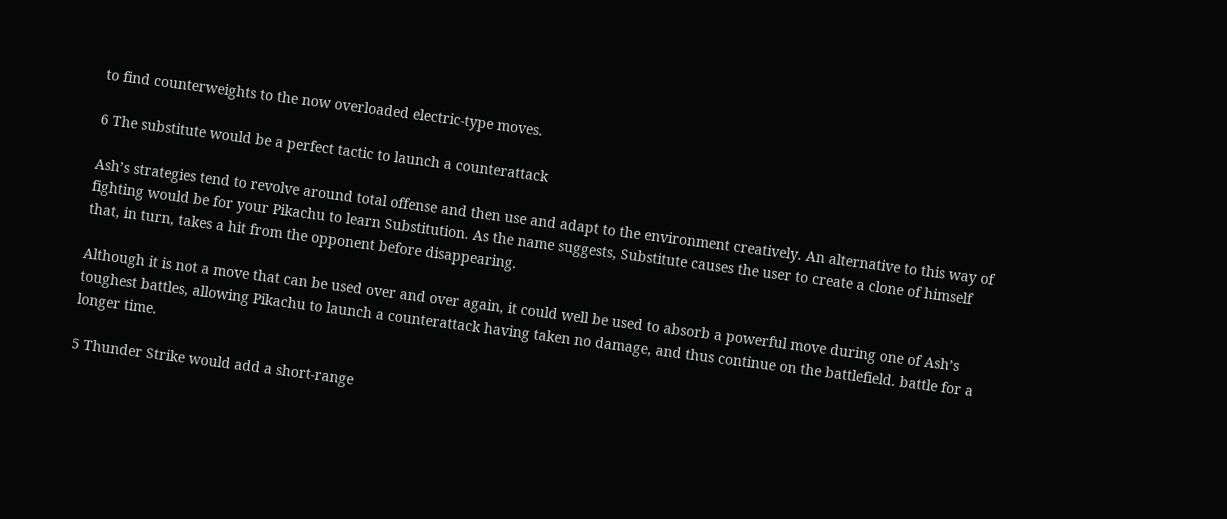to find counterweights to the now overloaded electric-type moves.

6 The substitute would be a perfect tactic to launch a counterattack

Ash’s strategies tend to revolve around total offense and then use and adapt to the environment creatively. An alternative to this way of fighting would be for your Pikachu to learn Substitution. As the name suggests, Substitute causes the user to create a clone of himself that, in turn, takes a hit from the opponent before disappearing.

Although it is not a move that can be used over and over again, it could well be used to absorb a powerful move during one of Ash’s toughest battles, allowing Pikachu to launch a counterattack having taken no damage, and thus continue on the battlefield. battle for a longer time.

5 Thunder Strike would add a short-range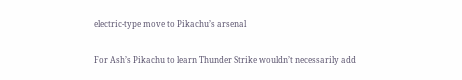electric-type move to Pikachu’s arsenal

For Ash’s Pikachu to learn Thunder Strike wouldn’t necessarily add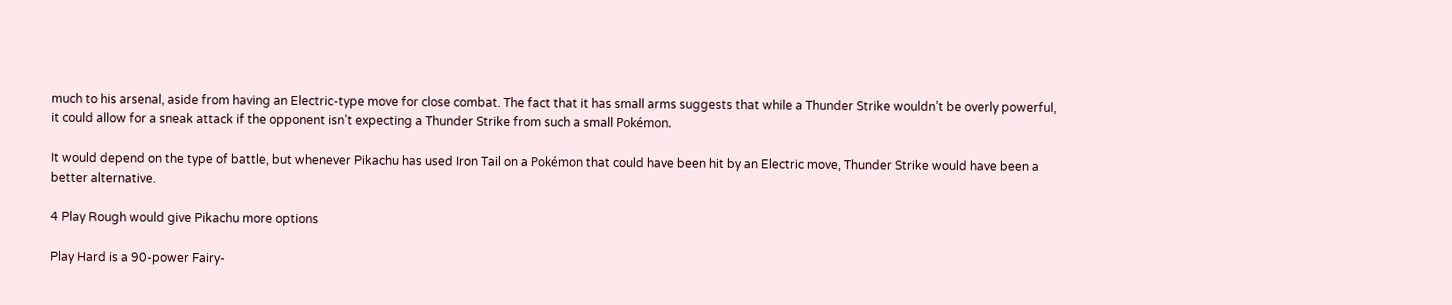much to his arsenal, aside from having an Electric-type move for close combat. The fact that it has small arms suggests that while a Thunder Strike wouldn’t be overly powerful, it could allow for a sneak attack if the opponent isn’t expecting a Thunder Strike from such a small Pokémon.

It would depend on the type of battle, but whenever Pikachu has used Iron Tail on a Pokémon that could have been hit by an Electric move, Thunder Strike would have been a better alternative.

4 Play Rough would give Pikachu more options

Play Hard is a 90-power Fairy-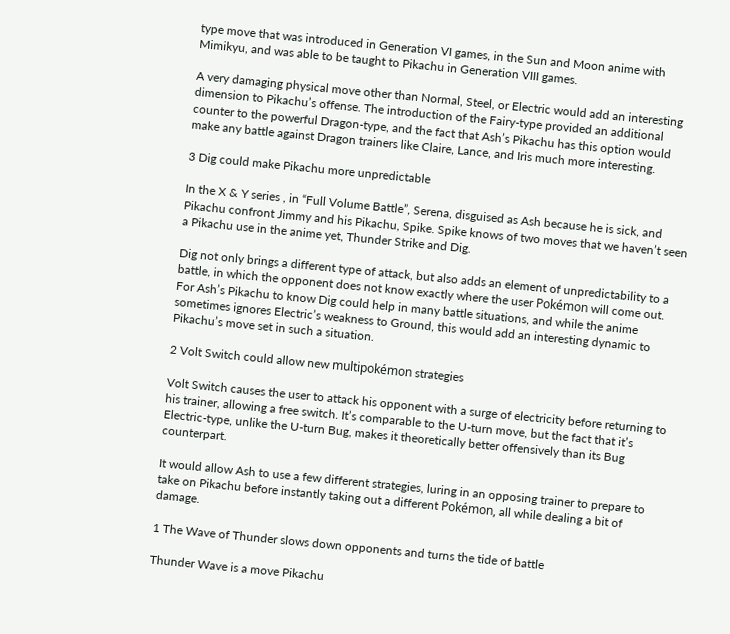type move that was introduced in Generation VI games, in the Sun and Moon anime with Mimikyu, and was able to be taught to Pikachu in Generation VIII games.

A very damaging physical move other than Normal, Steel, or Electric would add an interesting dimension to Pikachu’s offense. The introduction of the Fairy-type provided an additional counter to the powerful Dragon-type, and the fact that Ash’s Pikachu has this option would make any battle against Dragon trainers like Claire, Lance, and Iris much more interesting.

3 Dig could make Pikachu more unpredictable

In the X & Y series , in “Full Volume Battle”, Serena, disguised as Ash because he is sick, and Pikachu confront Jimmy and his Pikachu, Spike. Spike knows of two moves that we haven’t seen a Pikachu use in the anime yet, Thunder Strike and Dig.

Dig not only brings a different type of attack, but also adds an element of unpredictability to a battle, in which the opponent does not know exactly where the user Pokémon will come out. For Ash’s Pikachu to know Dig could help in many battle situations, and while the anime sometimes ignores Electric’s weakness to Ground, this would add an interesting dynamic to Pikachu’s move set in such a situation.

2 Volt Switch could allow new multipokémon strategies

Volt Switch causes the user to attack his opponent with a surge of electricity before returning to his trainer, allowing a free switch. It’s comparable to the U-turn move, but the fact that it’s Electric-type, unlike the U-turn Bug, makes it theoretically better offensively than its Bug counterpart.

It would allow Ash to use a few different strategies, luring in an opposing trainer to prepare to take on Pikachu before instantly taking out a different Pokémon, all while dealing a bit of damage.

1 The Wave of Thunder slows down opponents and turns the tide of battle

Thunder Wave is a move Pikachu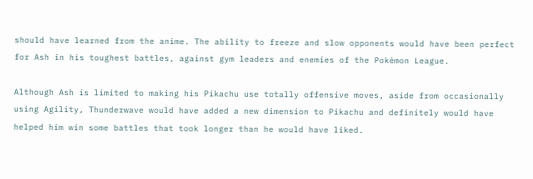should have learned from the anime. The ability to freeze and slow opponents would have been perfect for Ash in his toughest battles, against gym leaders and enemies of the Pokémon League.

Although Ash is limited to making his Pikachu use totally offensive moves, aside from occasionally using Agility, Thunderwave would have added a new dimension to Pikachu and definitely would have helped him win some battles that took longer than he would have liked.